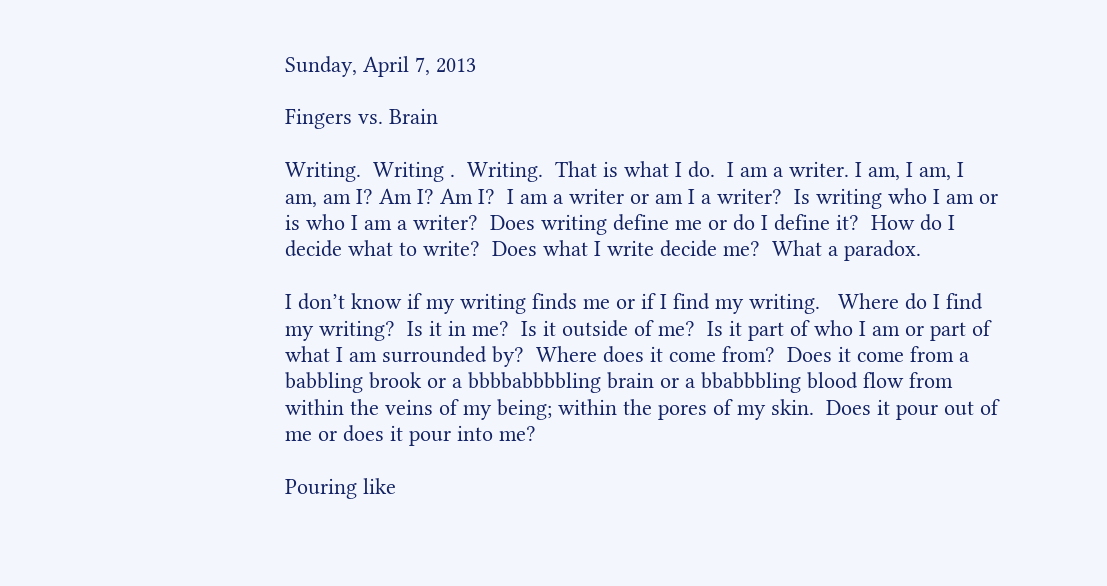Sunday, April 7, 2013

Fingers vs. Brain

Writing.  Writing .  Writing.  That is what I do.  I am a writer. I am, I am, I am, am I? Am I? Am I?  I am a writer or am I a writer?  Is writing who I am or is who I am a writer?  Does writing define me or do I define it?  How do I decide what to write?  Does what I write decide me?  What a paradox.

I don’t know if my writing finds me or if I find my writing.   Where do I find my writing?  Is it in me?  Is it outside of me?  Is it part of who I am or part of what I am surrounded by?  Where does it come from?  Does it come from a babbling brook or a bbbbabbbbling brain or a bbabbbling blood flow from within the veins of my being; within the pores of my skin.  Does it pour out of me or does it pour into me?

Pouring like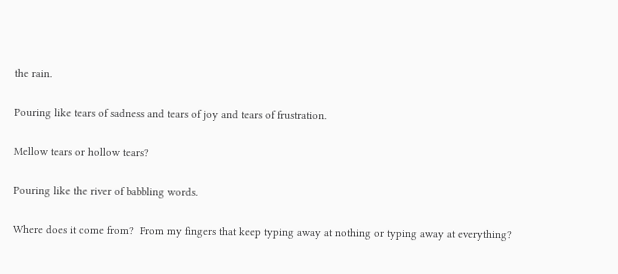the rain.

Pouring like tears of sadness and tears of joy and tears of frustration.

Mellow tears or hollow tears?

Pouring like the river of babbling words.

Where does it come from?  From my fingers that keep typing away at nothing or typing away at everything?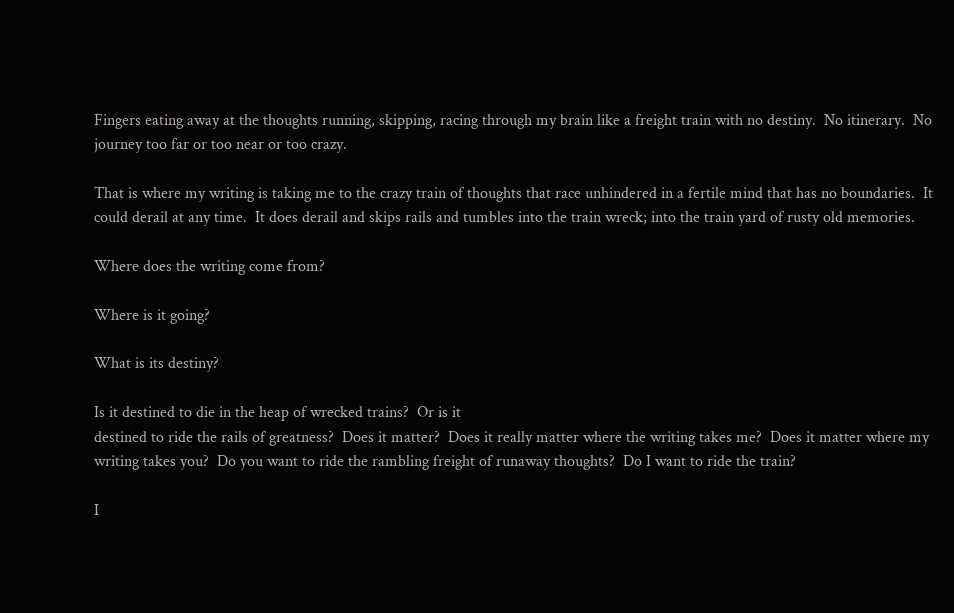Fingers eating away at the thoughts running, skipping, racing through my brain like a freight train with no destiny.  No itinerary.  No journey too far or too near or too crazy.

That is where my writing is taking me to the crazy train of thoughts that race unhindered in a fertile mind that has no boundaries.  It could derail at any time.  It does derail and skips rails and tumbles into the train wreck; into the train yard of rusty old memories.

Where does the writing come from?

Where is it going?

What is its destiny?

Is it destined to die in the heap of wrecked trains?  Or is it
destined to ride the rails of greatness?  Does it matter?  Does it really matter where the writing takes me?  Does it matter where my writing takes you?  Do you want to ride the rambling freight of runaway thoughts?  Do I want to ride the train?

I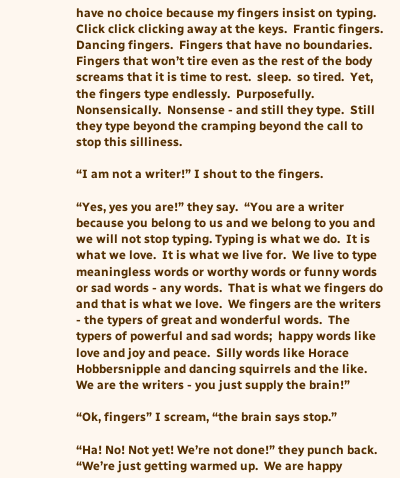have no choice because my fingers insist on typing.  Click click clicking away at the keys.  Frantic fingers.  Dancing fingers.  Fingers that have no boundaries.  Fingers that won’t tire even as the rest of the body screams that it is time to rest.  sleep.  so tired.  Yet, the fingers type endlessly.  Purposefully.  Nonsensically.  Nonsense - and still they type.  Still they type beyond the cramping beyond the call to stop this silliness.

“I am not a writer!” I shout to the fingers.

“Yes, yes you are!” they say.  “You are a writer because you belong to us and we belong to you and we will not stop typing. Typing is what we do.  It is what we love.  It is what we live for.  We live to type meaningless words or worthy words or funny words or sad words - any words.  That is what we fingers do and that is what we love.  We fingers are the writers - the typers of great and wonderful words.  The typers of powerful and sad words;  happy words like love and joy and peace.  Silly words like Horace Hobbersnipple and dancing squirrels and the like.  We are the writers - you just supply the brain!”

“Ok, fingers” I scream, “the brain says stop.”

“Ha! No! Not yet! We’re not done!” they punch back.  “We’re just getting warmed up.  We are happy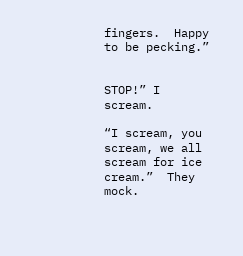fingers.  Happy to be pecking.”


STOP!” I scream.

“I scream, you scream, we all scream for ice cream.”  They mock.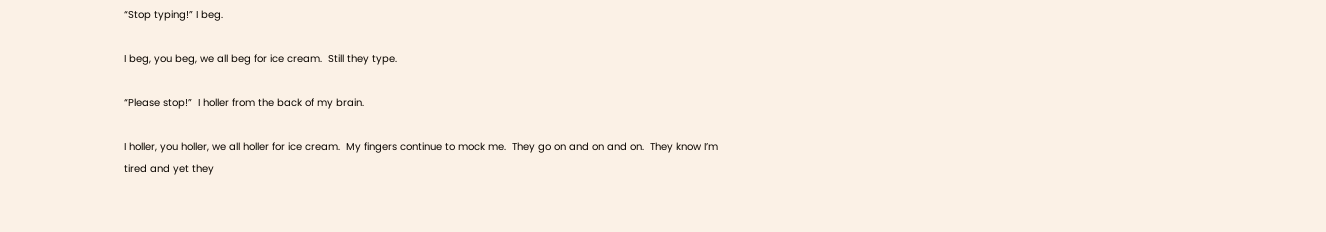“Stop typing!” I beg.

I beg, you beg, we all beg for ice cream.  Still they type.

“Please stop!”  I holler from the back of my brain.

I holler, you holler, we all holler for ice cream.  My fingers continue to mock me.  They go on and on and on.  They know I’m tired and yet they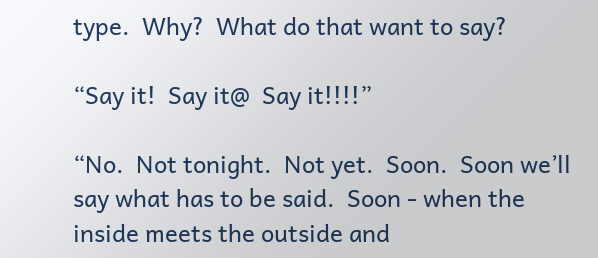type.  Why?  What do that want to say?

“Say it!  Say it@  Say it!!!!”

“No.  Not tonight.  Not yet.  Soon.  Soon we’ll say what has to be said.  Soon - when the inside meets the outside and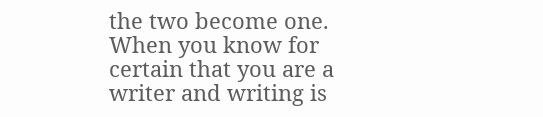the two become one.  When you know for certain that you are a writer and writing is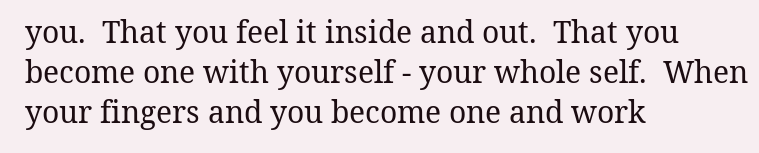you.  That you feel it inside and out.  That you become one with yourself - your whole self.  When your fingers and you become one and work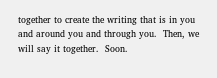together to create the writing that is in you and around you and through you.  Then, we will say it together.  Soon.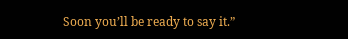Soon you’ll be ready to say it.”